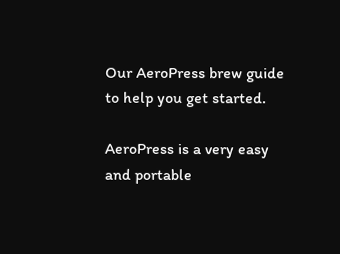Our AeroPress brew guide to help you get started.

AeroPress is a very easy and portable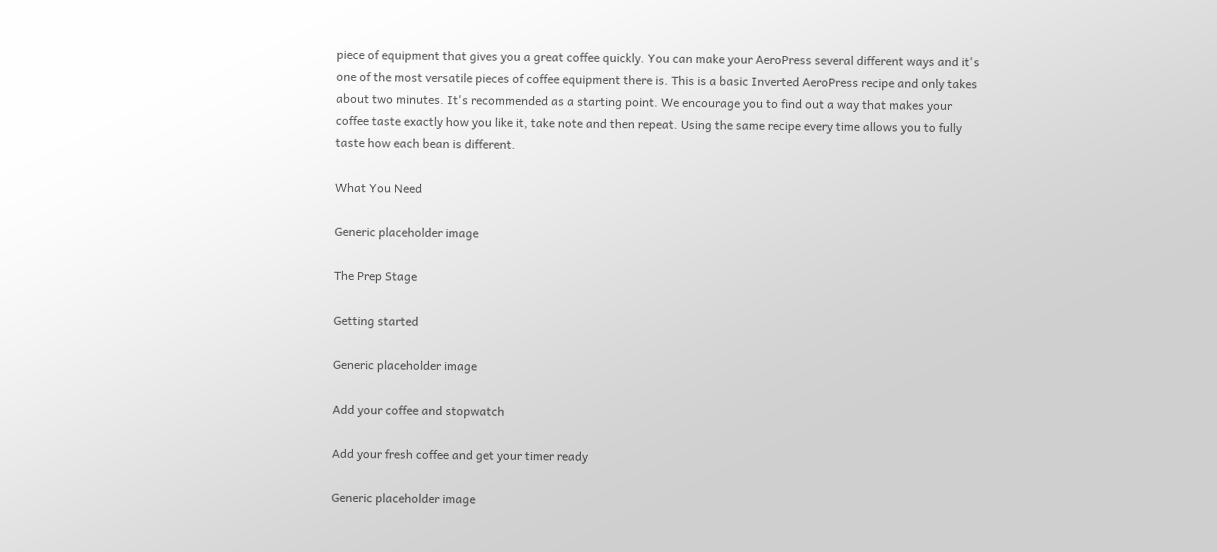piece of equipment that gives you a great coffee quickly. You can make your AeroPress several different ways and it's one of the most versatile pieces of coffee equipment there is. This is a basic Inverted AeroPress recipe and only takes about two minutes. It's recommended as a starting point. We encourage you to find out a way that makes your coffee taste exactly how you like it, take note and then repeat. Using the same recipe every time allows you to fully taste how each bean is different.

What You Need

Generic placeholder image

The Prep Stage

Getting started

Generic placeholder image

Add your coffee and stopwatch

Add your fresh coffee and get your timer ready

Generic placeholder image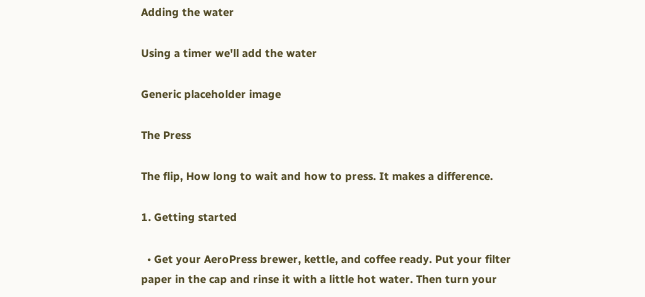Adding the water

Using a timer we'll add the water

Generic placeholder image

The Press

The flip, How long to wait and how to press. It makes a difference.

1. Getting started

  • Get your AeroPress brewer, kettle, and coffee ready. Put your filter paper in the cap and rinse it with a little hot water. Then turn your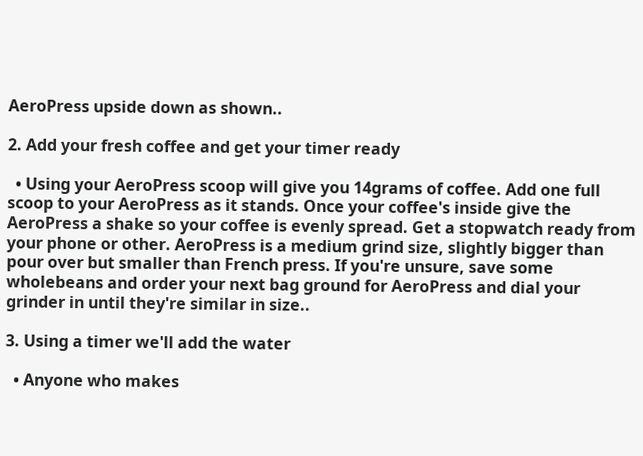AeroPress upside down as shown..

2. Add your fresh coffee and get your timer ready

  • Using your AeroPress scoop will give you 14grams of coffee. Add one full scoop to your AeroPress as it stands. Once your coffee's inside give the AeroPress a shake so your coffee is evenly spread. Get a stopwatch ready from your phone or other. AeroPress is a medium grind size, slightly bigger than pour over but smaller than French press. If you're unsure, save some wholebeans and order your next bag ground for AeroPress and dial your grinder in until they're similar in size..

3. Using a timer we'll add the water

  • Anyone who makes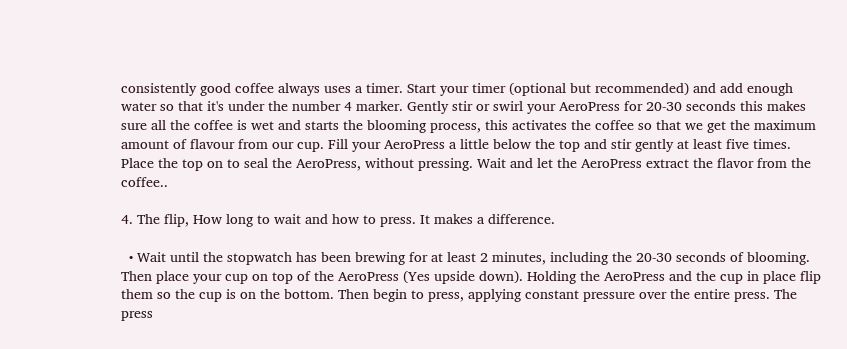consistently good coffee always uses a timer. Start your timer (optional but recommended) and add enough water so that it's under the number 4 marker. Gently stir or swirl your AeroPress for 20-30 seconds this makes sure all the coffee is wet and starts the blooming process, this activates the coffee so that we get the maximum amount of flavour from our cup. Fill your AeroPress a little below the top and stir gently at least five times. Place the top on to seal the AeroPress, without pressing. Wait and let the AeroPress extract the flavor from the coffee..

4. The flip, How long to wait and how to press. It makes a difference.

  • Wait until the stopwatch has been brewing for at least 2 minutes, including the 20-30 seconds of blooming. Then place your cup on top of the AeroPress (Yes upside down). Holding the AeroPress and the cup in place flip them so the cup is on the bottom. Then begin to press, applying constant pressure over the entire press. The press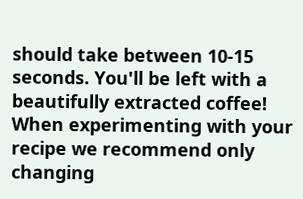should take between 10-15 seconds. You'll be left with a beautifully extracted coffee! When experimenting with your recipe we recommend only changing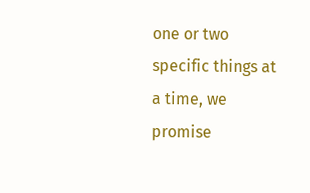one or two specific things at a time, we promise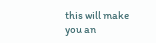this will make you an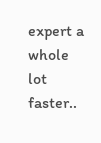expert a whole lot faster..